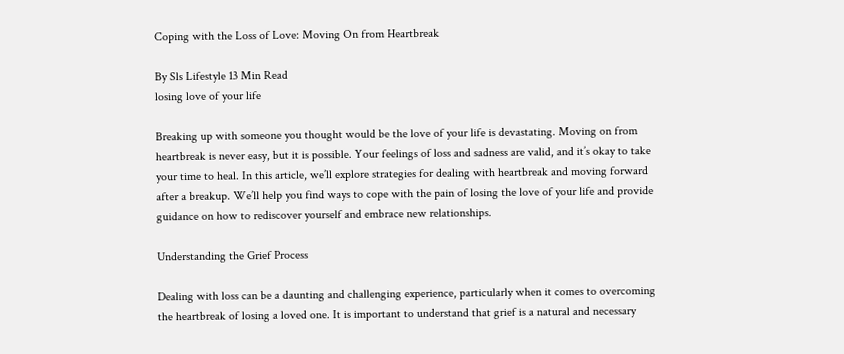Coping with the Loss of Love: Moving On from Heartbreak

By Sls Lifestyle 13 Min Read
losing love of your life

Breaking up with someone you thought would be the love of your life is devastating. Moving on from heartbreak is never easy, but it is possible. Your feelings of loss and sadness are valid, and it’s okay to take your time to heal. In this article, we’ll explore strategies for dealing with heartbreak and moving forward after a breakup. We’ll help you find ways to cope with the pain of losing the love of your life and provide guidance on how to rediscover yourself and embrace new relationships.

Understanding the Grief Process

Dealing with loss can be a daunting and challenging experience, particularly when it comes to overcoming the heartbreak of losing a loved one. It is important to understand that grief is a natural and necessary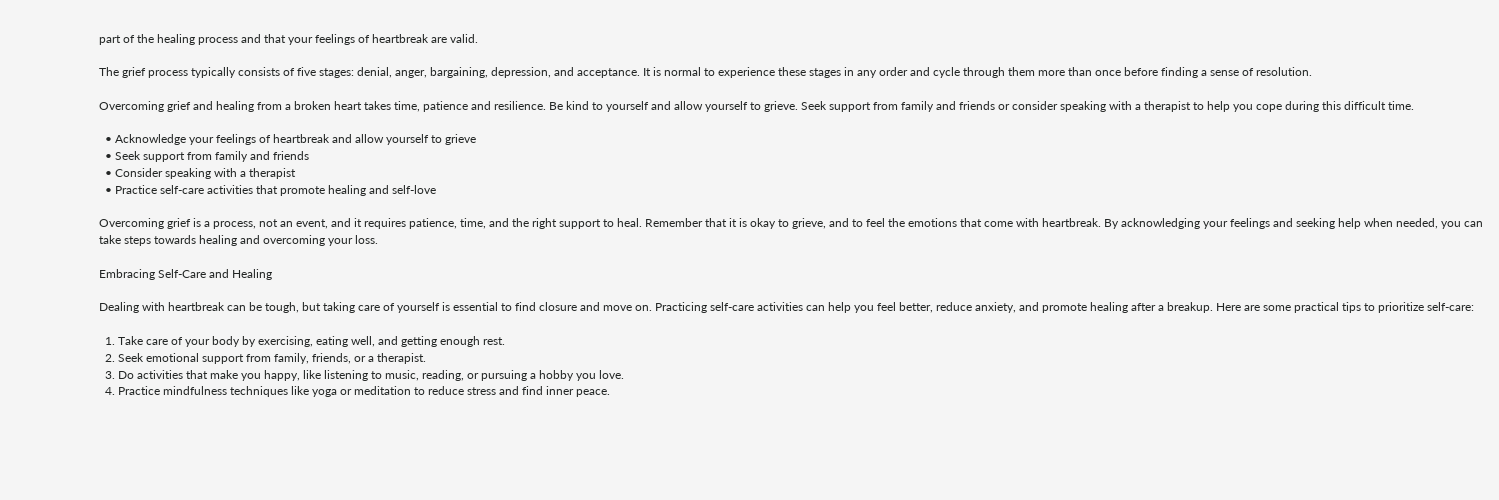part of the healing process and that your feelings of heartbreak are valid.

The grief process typically consists of five stages: denial, anger, bargaining, depression, and acceptance. It is normal to experience these stages in any order and cycle through them more than once before finding a sense of resolution.

Overcoming grief and healing from a broken heart takes time, patience and resilience. Be kind to yourself and allow yourself to grieve. Seek support from family and friends or consider speaking with a therapist to help you cope during this difficult time.

  • Acknowledge your feelings of heartbreak and allow yourself to grieve
  • Seek support from family and friends
  • Consider speaking with a therapist
  • Practice self-care activities that promote healing and self-love

Overcoming grief is a process, not an event, and it requires patience, time, and the right support to heal. Remember that it is okay to grieve, and to feel the emotions that come with heartbreak. By acknowledging your feelings and seeking help when needed, you can take steps towards healing and overcoming your loss.

Embracing Self-Care and Healing

Dealing with heartbreak can be tough, but taking care of yourself is essential to find closure and move on. Practicing self-care activities can help you feel better, reduce anxiety, and promote healing after a breakup. Here are some practical tips to prioritize self-care:

  1. Take care of your body by exercising, eating well, and getting enough rest.
  2. Seek emotional support from family, friends, or a therapist.
  3. Do activities that make you happy, like listening to music, reading, or pursuing a hobby you love.
  4. Practice mindfulness techniques like yoga or meditation to reduce stress and find inner peace.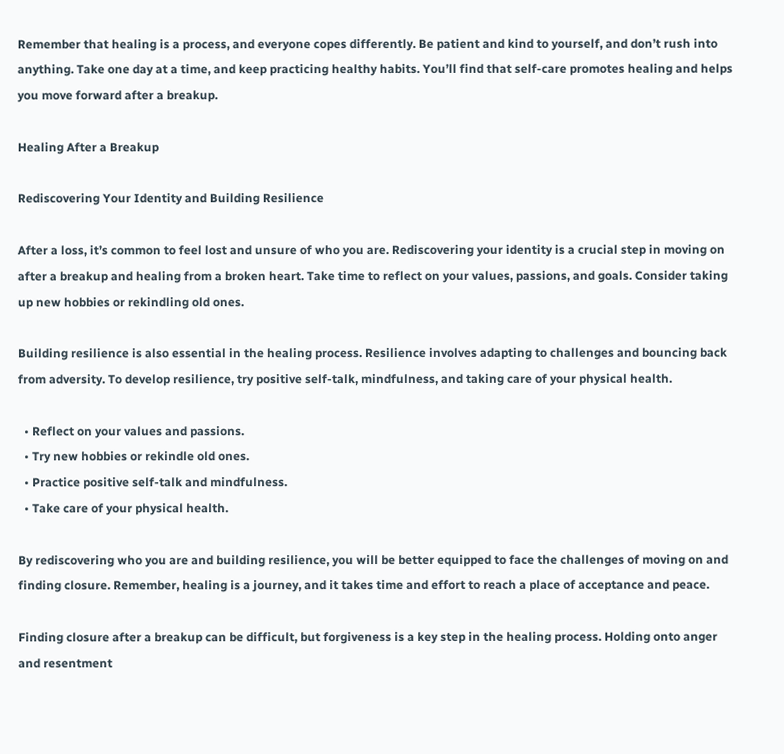Remember that healing is a process, and everyone copes differently. Be patient and kind to yourself, and don’t rush into anything. Take one day at a time, and keep practicing healthy habits. You’ll find that self-care promotes healing and helps you move forward after a breakup.

Healing After a Breakup

Rediscovering Your Identity and Building Resilience

After a loss, it’s common to feel lost and unsure of who you are. Rediscovering your identity is a crucial step in moving on after a breakup and healing from a broken heart. Take time to reflect on your values, passions, and goals. Consider taking up new hobbies or rekindling old ones.

Building resilience is also essential in the healing process. Resilience involves adapting to challenges and bouncing back from adversity. To develop resilience, try positive self-talk, mindfulness, and taking care of your physical health.

  • Reflect on your values and passions.
  • Try new hobbies or rekindle old ones.
  • Practice positive self-talk and mindfulness.
  • Take care of your physical health.

By rediscovering who you are and building resilience, you will be better equipped to face the challenges of moving on and finding closure. Remember, healing is a journey, and it takes time and effort to reach a place of acceptance and peace.

Finding closure after a breakup can be difficult, but forgiveness is a key step in the healing process. Holding onto anger and resentment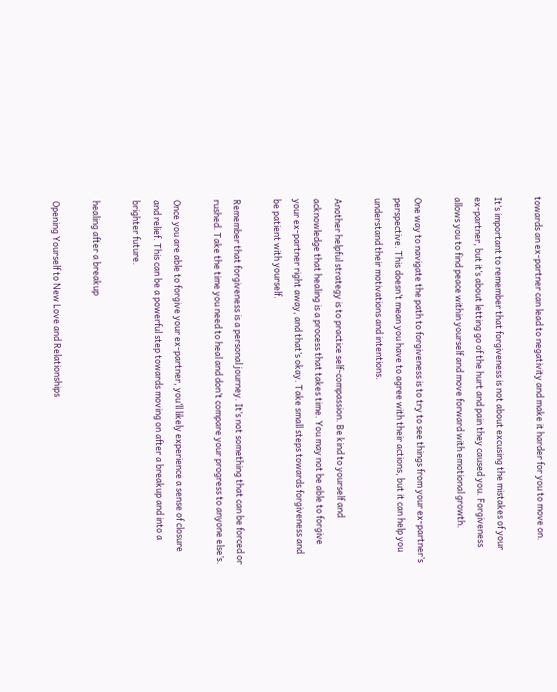towards an ex-partner can lead to negativity and make it harder for you to move on.

It’s important to remember that forgiveness is not about excusing the mistakes of your ex-partner, but it’s about letting go of the hurt and pain they caused you. Forgiveness allows you to find peace within yourself and move forward with emotional growth.

One way to navigate the path to forgiveness is to try to see things from your ex-partner’s perspective. This doesn’t mean you have to agree with their actions, but it can help you understand their motivations and intentions.

Another helpful strategy is to practice self-compassion. Be kind to yourself and acknowledge that healing is a process that takes time. You may not be able to forgive your ex-partner right away, and that’s okay. Take small steps towards forgiveness and be patient with yourself.

Remember that forgiveness is a personal journey. It’s not something that can be forced or rushed. Take the time you need to heal and don’t compare your progress to anyone else’s.

Once you are able to forgive your ex-partner, you’ll likely experience a sense of closure and relief. This can be a powerful step towards moving on after a breakup and into a brighter future.

healing after a breakup

Opening Yourself to New Love and Relationships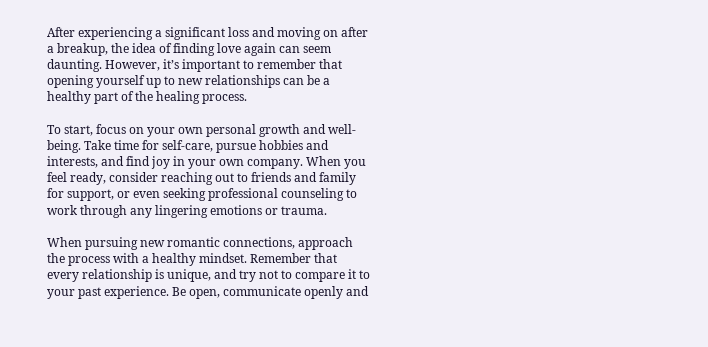After experiencing a significant loss and moving on after a breakup, the idea of finding love again can seem daunting. However, it’s important to remember that opening yourself up to new relationships can be a healthy part of the healing process.

To start, focus on your own personal growth and well-being. Take time for self-care, pursue hobbies and interests, and find joy in your own company. When you feel ready, consider reaching out to friends and family for support, or even seeking professional counseling to work through any lingering emotions or trauma.

When pursuing new romantic connections, approach the process with a healthy mindset. Remember that every relationship is unique, and try not to compare it to your past experience. Be open, communicate openly and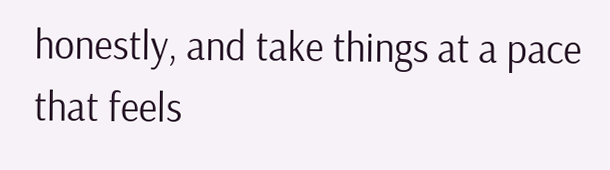honestly, and take things at a pace that feels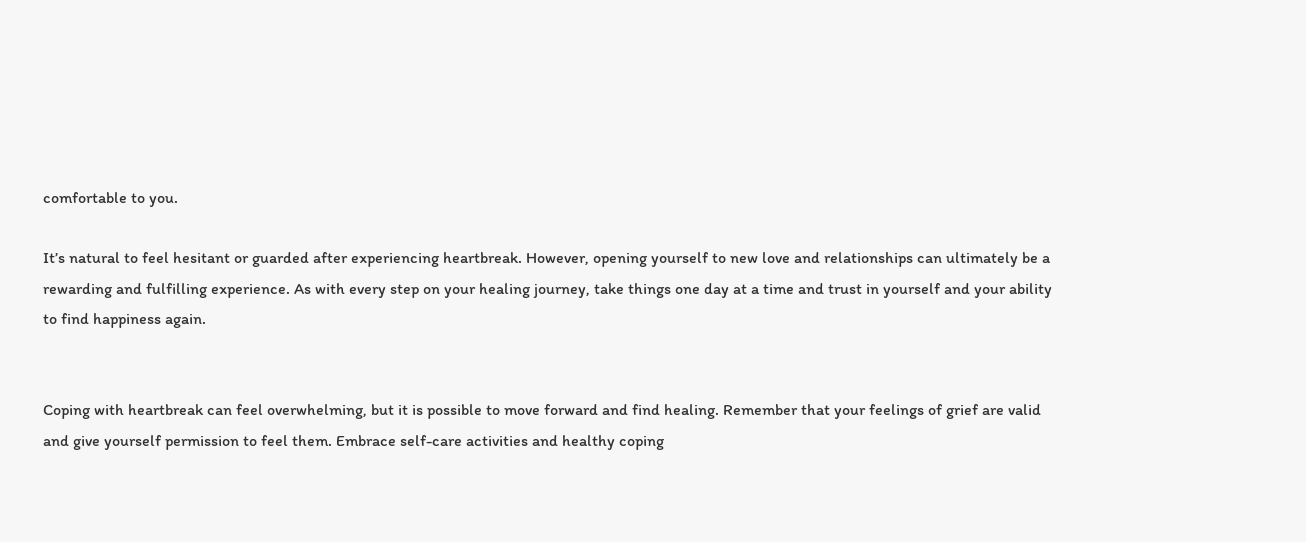comfortable to you.

It’s natural to feel hesitant or guarded after experiencing heartbreak. However, opening yourself to new love and relationships can ultimately be a rewarding and fulfilling experience. As with every step on your healing journey, take things one day at a time and trust in yourself and your ability to find happiness again.


Coping with heartbreak can feel overwhelming, but it is possible to move forward and find healing. Remember that your feelings of grief are valid and give yourself permission to feel them. Embrace self-care activities and healthy coping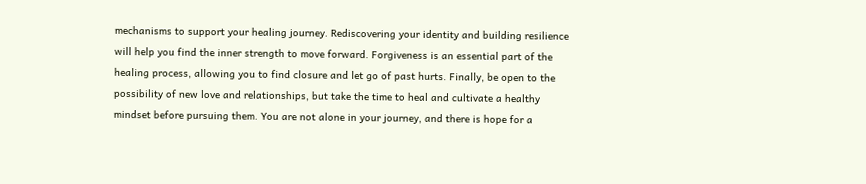mechanisms to support your healing journey. Rediscovering your identity and building resilience will help you find the inner strength to move forward. Forgiveness is an essential part of the healing process, allowing you to find closure and let go of past hurts. Finally, be open to the possibility of new love and relationships, but take the time to heal and cultivate a healthy mindset before pursuing them. You are not alone in your journey, and there is hope for a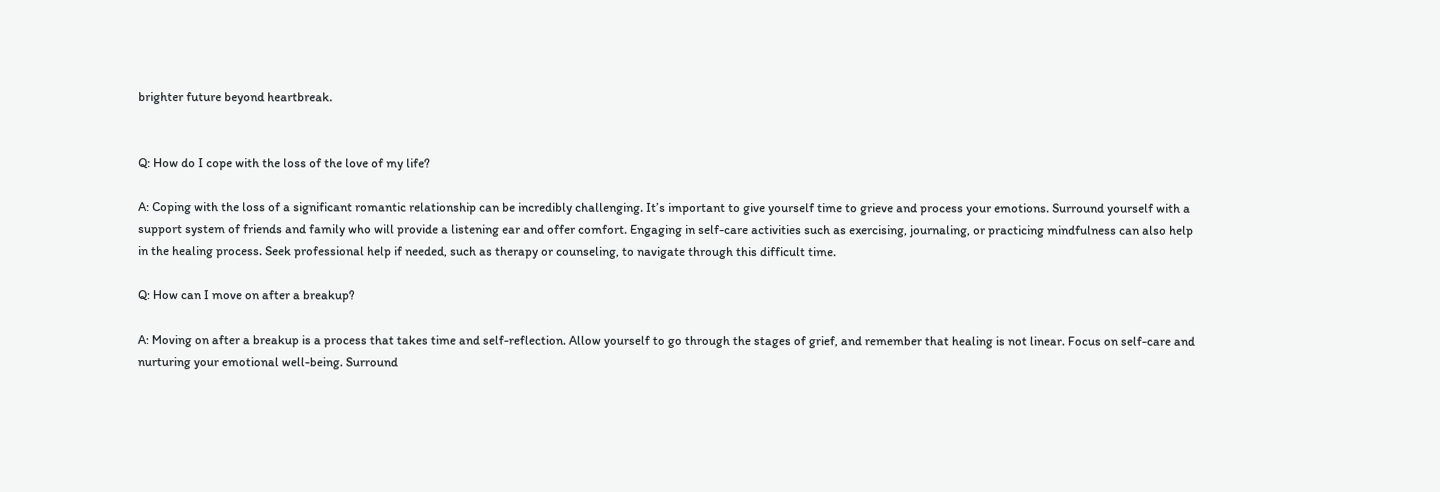brighter future beyond heartbreak.


Q: How do I cope with the loss of the love of my life?

A: Coping with the loss of a significant romantic relationship can be incredibly challenging. It’s important to give yourself time to grieve and process your emotions. Surround yourself with a support system of friends and family who will provide a listening ear and offer comfort. Engaging in self-care activities such as exercising, journaling, or practicing mindfulness can also help in the healing process. Seek professional help if needed, such as therapy or counseling, to navigate through this difficult time.

Q: How can I move on after a breakup?

A: Moving on after a breakup is a process that takes time and self-reflection. Allow yourself to go through the stages of grief, and remember that healing is not linear. Focus on self-care and nurturing your emotional well-being. Surround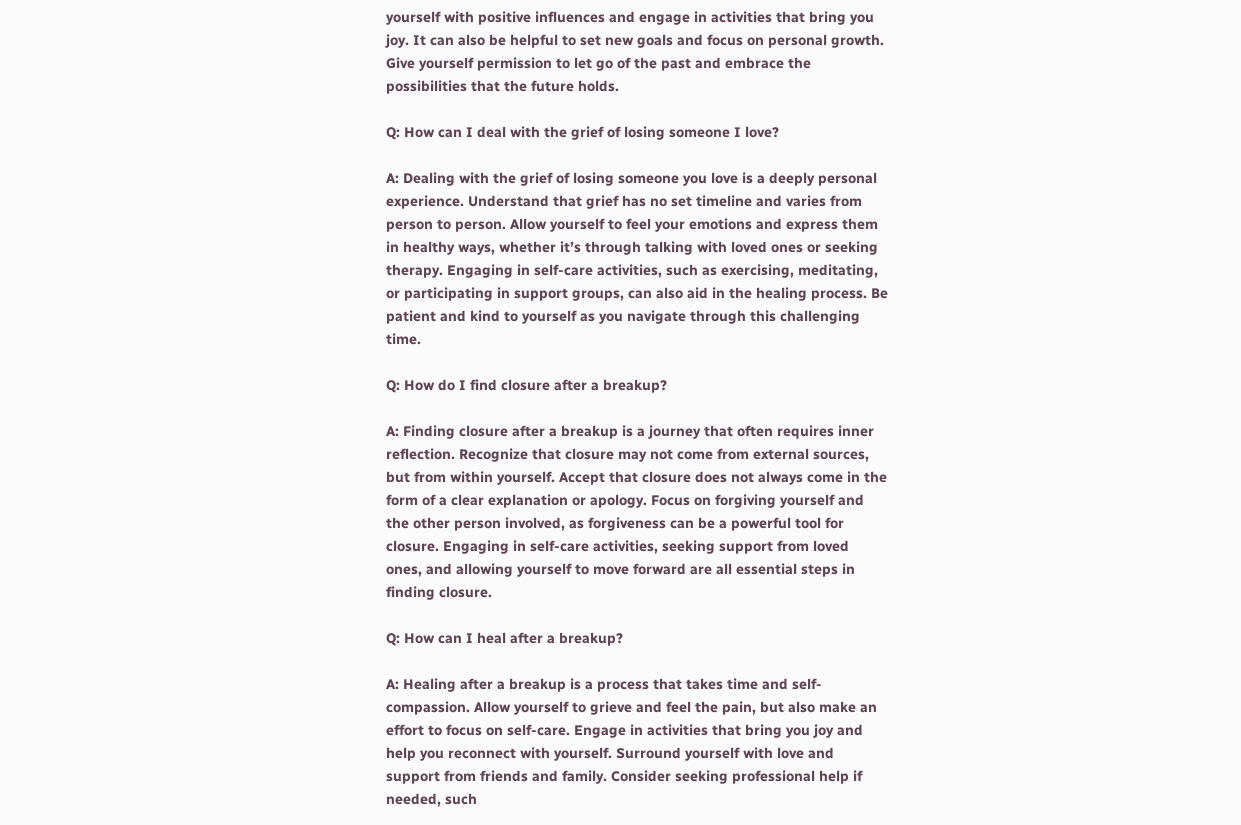yourself with positive influences and engage in activities that bring you joy. It can also be helpful to set new goals and focus on personal growth. Give yourself permission to let go of the past and embrace the possibilities that the future holds.

Q: How can I deal with the grief of losing someone I love?

A: Dealing with the grief of losing someone you love is a deeply personal experience. Understand that grief has no set timeline and varies from person to person. Allow yourself to feel your emotions and express them in healthy ways, whether it’s through talking with loved ones or seeking therapy. Engaging in self-care activities, such as exercising, meditating, or participating in support groups, can also aid in the healing process. Be patient and kind to yourself as you navigate through this challenging time.

Q: How do I find closure after a breakup?

A: Finding closure after a breakup is a journey that often requires inner reflection. Recognize that closure may not come from external sources, but from within yourself. Accept that closure does not always come in the form of a clear explanation or apology. Focus on forgiving yourself and the other person involved, as forgiveness can be a powerful tool for closure. Engaging in self-care activities, seeking support from loved ones, and allowing yourself to move forward are all essential steps in finding closure.

Q: How can I heal after a breakup?

A: Healing after a breakup is a process that takes time and self-compassion. Allow yourself to grieve and feel the pain, but also make an effort to focus on self-care. Engage in activities that bring you joy and help you reconnect with yourself. Surround yourself with love and support from friends and family. Consider seeking professional help if needed, such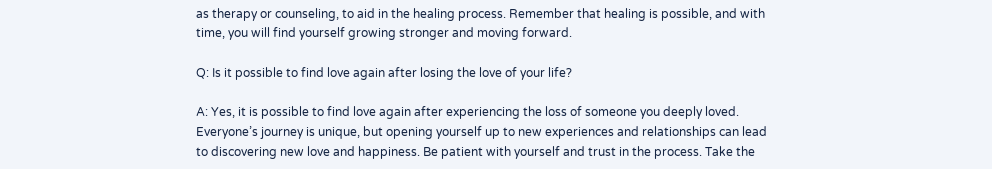as therapy or counseling, to aid in the healing process. Remember that healing is possible, and with time, you will find yourself growing stronger and moving forward.

Q: Is it possible to find love again after losing the love of your life?

A: Yes, it is possible to find love again after experiencing the loss of someone you deeply loved. Everyone’s journey is unique, but opening yourself up to new experiences and relationships can lead to discovering new love and happiness. Be patient with yourself and trust in the process. Take the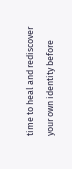time to heal and rediscover your own identity before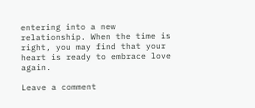entering into a new relationship. When the time is right, you may find that your heart is ready to embrace love again.

Leave a comment